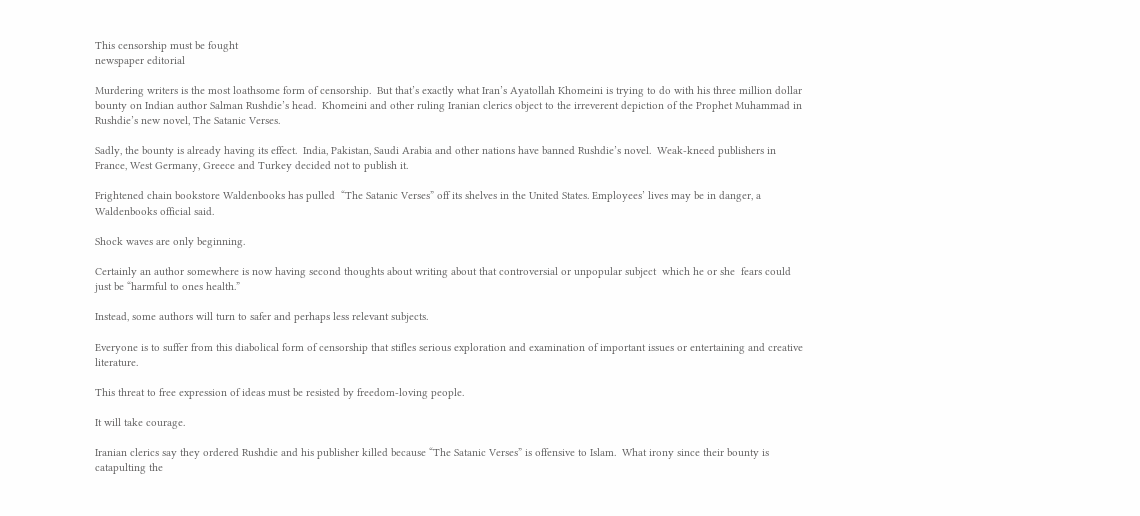This censorship must be fought
newspaper editorial

Murdering writers is the most loathsome form of censorship.  But that’s exactly what Iran’s Ayatollah Khomeini is trying to do with his three million dollar bounty on Indian author Salman Rushdie’s head.  Khomeini and other ruling Iranian clerics object to the irreverent depiction of the Prophet Muhammad in Rushdie’s new novel, The Satanic Verses.

Sadly, the bounty is already having its effect.  India, Pakistan, Saudi Arabia and other nations have banned Rushdie’s novel.  Weak-kneed publishers in France, West Germany, Greece and Turkey decided not to publish it.

Frightened chain bookstore Waldenbooks has pulled  “The Satanic Verses” off its shelves in the United States. Employees’ lives may be in danger, a Waldenbooks official said.

Shock waves are only beginning.

Certainly an author somewhere is now having second thoughts about writing about that controversial or unpopular subject  which he or she  fears could just be “harmful to ones health.”

Instead, some authors will turn to safer and perhaps less relevant subjects.

Everyone is to suffer from this diabolical form of censorship that stifles serious exploration and examination of important issues or entertaining and creative literature.

This threat to free expression of ideas must be resisted by freedom-loving people.

It will take courage.

Iranian clerics say they ordered Rushdie and his publisher killed because “The Satanic Verses” is offensive to Islam.  What irony since their bounty is catapulting the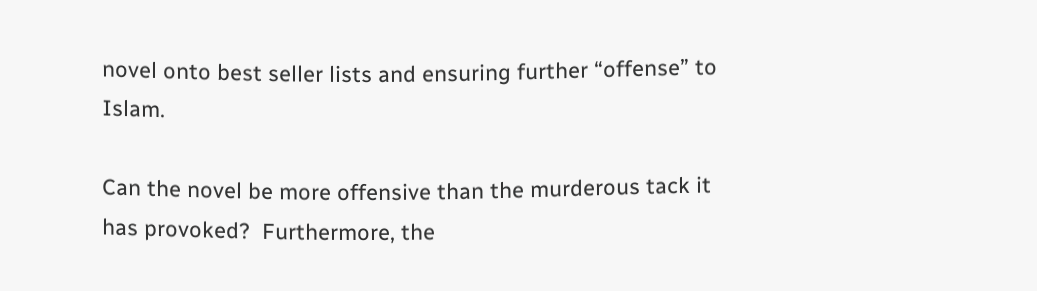novel onto best seller lists and ensuring further “offense” to Islam.

Can the novel be more offensive than the murderous tack it has provoked?  Furthermore, the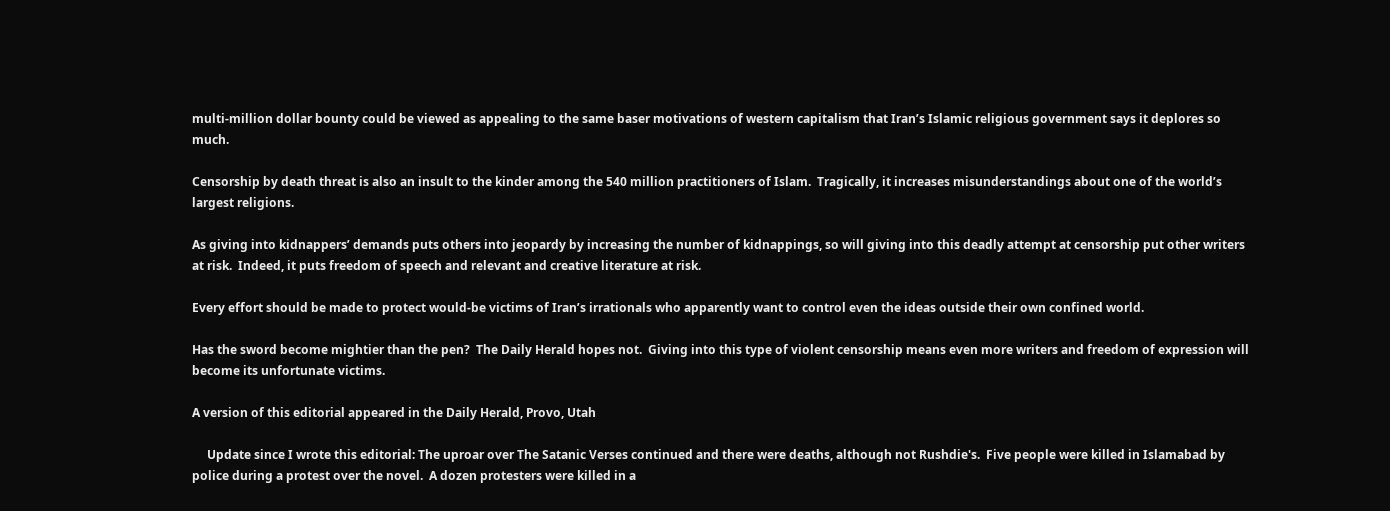multi-million dollar bounty could be viewed as appealing to the same baser motivations of western capitalism that Iran’s Islamic religious government says it deplores so much.

Censorship by death threat is also an insult to the kinder among the 540 million practitioners of Islam.  Tragically, it increases misunderstandings about one of the world’s largest religions.

As giving into kidnappers’ demands puts others into jeopardy by increasing the number of kidnappings, so will giving into this deadly attempt at censorship put other writers at risk.  Indeed, it puts freedom of speech and relevant and creative literature at risk.

Every effort should be made to protect would-be victims of Iran’s irrationals who apparently want to control even the ideas outside their own confined world.

Has the sword become mightier than the pen?  The Daily Herald hopes not.  Giving into this type of violent censorship means even more writers and freedom of expression will become its unfortunate victims.

A version of this editorial appeared in the Daily Herald, Provo, Utah

     Update since I wrote this editorial: The uproar over The Satanic Verses continued and there were deaths, although not Rushdie's.  Five people were killed in Islamabad by police during a protest over the novel.  A dozen protesters were killed in a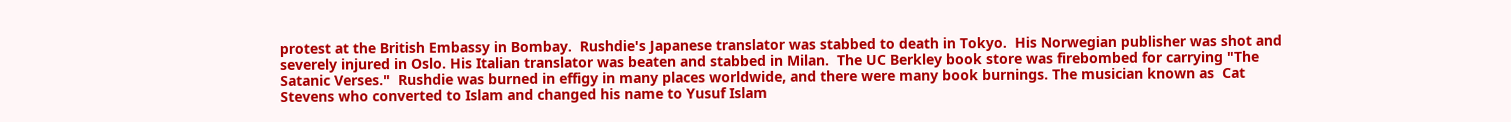protest at the British Embassy in Bombay.  Rushdie's Japanese translator was stabbed to death in Tokyo.  His Norwegian publisher was shot and severely injured in Oslo. His Italian translator was beaten and stabbed in Milan.  The UC Berkley book store was firebombed for carrying "The Satanic Verses."  Rushdie was burned in effigy in many places worldwide, and there were many book burnings. The musician known as  Cat Stevens who converted to Islam and changed his name to Yusuf Islam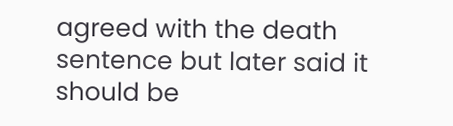agreed with the death sentence but later said it should be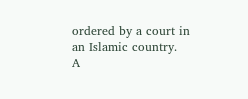ordered by a court in an Islamic country.  A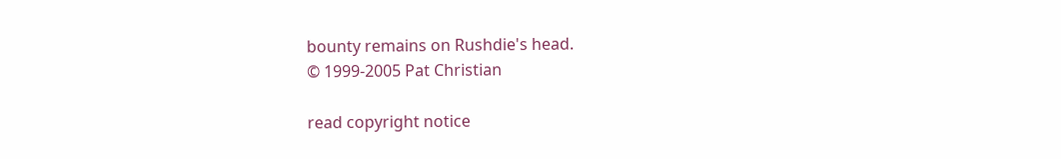bounty remains on Rushdie's head.
© 1999-2005 Pat Christian

read copyright notice